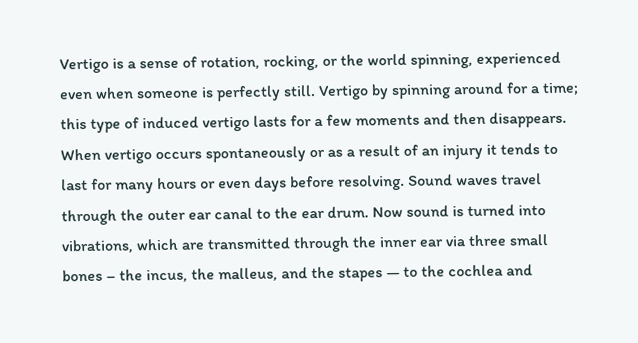Vertigo is a sense of rotation, rocking, or the world spinning, experienced even when someone is perfectly still. Vertigo by spinning around for a time; this type of induced vertigo lasts for a few moments and then disappears. When vertigo occurs spontaneously or as a result of an injury it tends to last for many hours or even days before resolving. Sound waves travel through the outer ear canal to the ear drum. Now sound is turned into vibrations, which are transmitted through the inner ear via three small bones – the incus, the malleus, and the stapes — to the cochlea and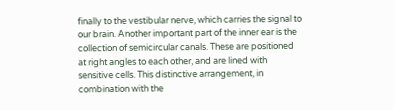finally to the vestibular nerve, which carries the signal to our brain. Another important part of the inner ear is the collection of semicircular canals. These are positioned at right angles to each other, and are lined with sensitive cells. This distinctive arrangement, in combination with the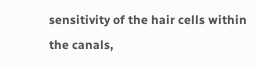sensitivity of the hair cells within the canals,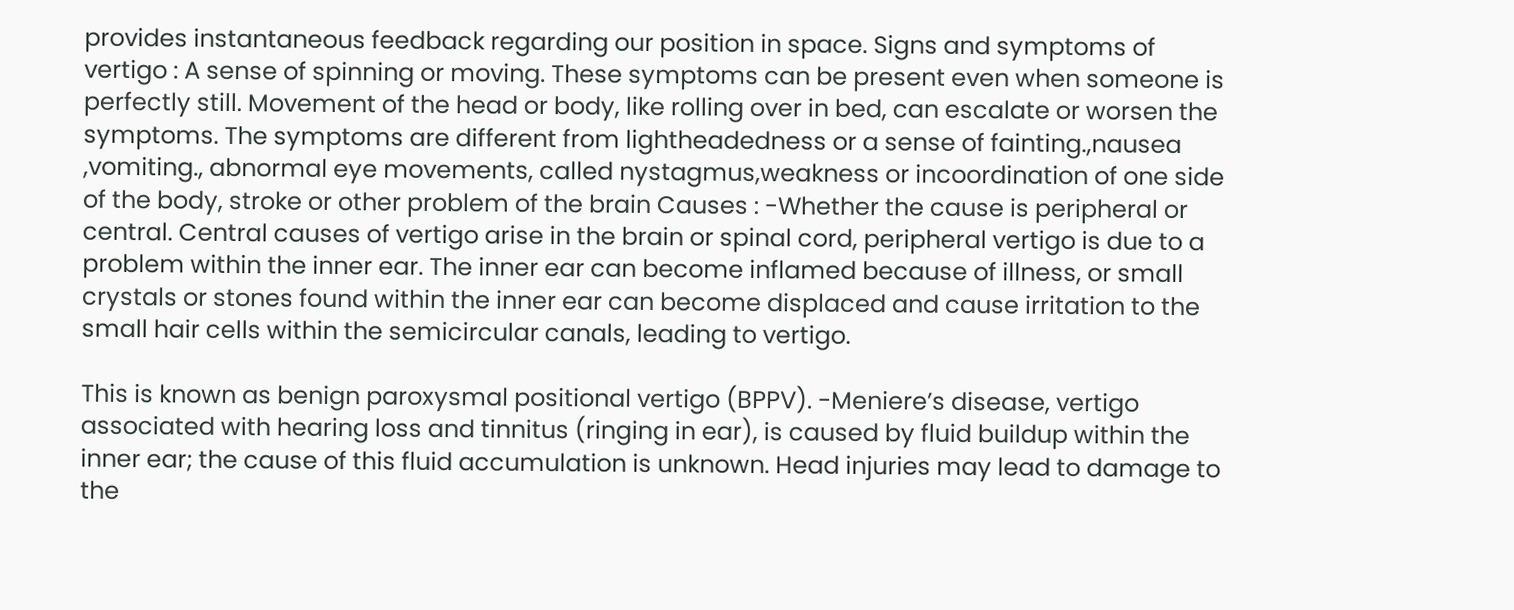provides instantaneous feedback regarding our position in space. Signs and symptoms of vertigo : A sense of spinning or moving. These symptoms can be present even when someone is perfectly still. Movement of the head or body, like rolling over in bed, can escalate or worsen the symptoms. The symptoms are different from lightheadedness or a sense of fainting.,nausea ,vomiting., abnormal eye movements, called nystagmus,weakness or incoordination of one side of the body, stroke or other problem of the brain Causes : -Whether the cause is peripheral or central. Central causes of vertigo arise in the brain or spinal cord, peripheral vertigo is due to a problem within the inner ear. The inner ear can become inflamed because of illness, or small crystals or stones found within the inner ear can become displaced and cause irritation to the small hair cells within the semicircular canals, leading to vertigo.

This is known as benign paroxysmal positional vertigo (BPPV). -Meniere’s disease, vertigo associated with hearing loss and tinnitus (ringing in ear), is caused by fluid buildup within the inner ear; the cause of this fluid accumulation is unknown. Head injuries may lead to damage to the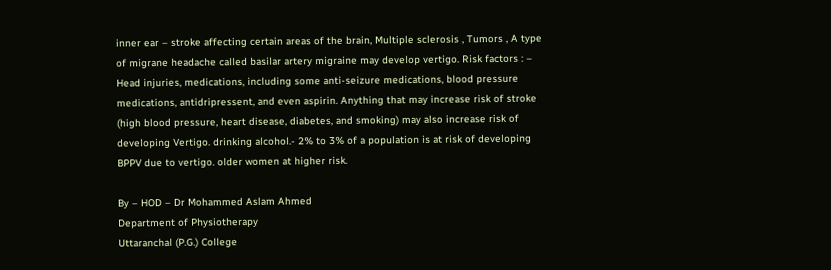inner ear – stroke affecting certain areas of the brain, Multiple sclerosis , Tumors , A type of migrane headache called basilar artery migraine may develop vertigo. Risk factors : – Head injuries, medications, including some anti-seizure medications, blood pressure medications, antidripressent, and even aspirin. Anything that may increase risk of stroke (high blood pressure, heart disease, diabetes, and smoking) may also increase risk of developing Vertigo. drinking alcohol.- 2% to 3% of a population is at risk of developing BPPV due to vertigo. older women at higher risk.

By – HOD – Dr Mohammed Aslam Ahmed
Department of Physiotherapy
Uttaranchal (P.G.) College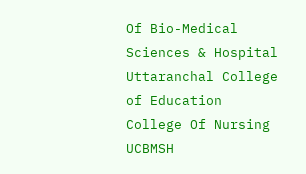Of Bio-Medical Sciences & Hospital
Uttaranchal College of Education
College Of Nursing UCBMSH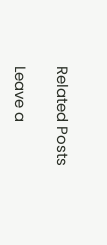Related Posts

Leave a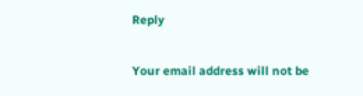Reply

Your email address will not be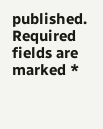published. Required fields are marked *